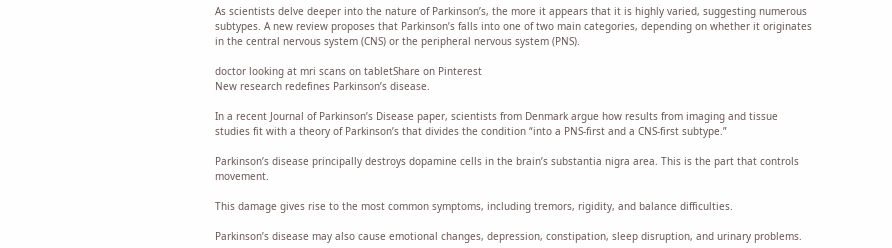As scientists delve deeper into the nature of Parkinson’s, the more it appears that it is highly varied, suggesting numerous subtypes. A new review proposes that Parkinson’s falls into one of two main categories, depending on whether it originates in the central nervous system (CNS) or the peripheral nervous system (PNS).

doctor looking at mri scans on tabletShare on Pinterest
New research redefines Parkinson’s disease.

In a recent Journal of Parkinson’s Disease paper, scientists from Denmark argue how results from imaging and tissue studies fit with a theory of Parkinson’s that divides the condition “into a PNS-first and a CNS-first subtype.”

Parkinson’s disease principally destroys dopamine cells in the brain’s substantia nigra area. This is the part that controls movement.

This damage gives rise to the most common symptoms, including tremors, rigidity, and balance difficulties.

Parkinson’s disease may also cause emotional changes, depression, constipation, sleep disruption, and urinary problems.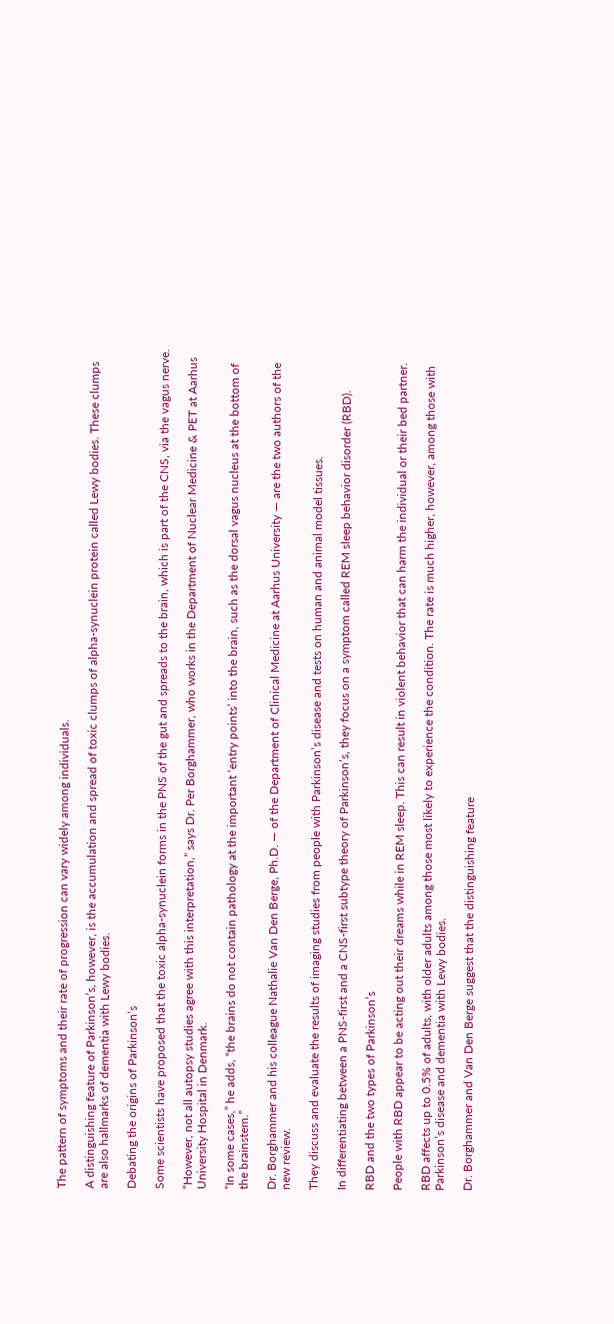The pattern of symptoms and their rate of progression can vary widely among individuals.

A distinguishing feature of Parkinson’s, however, is the accumulation and spread of toxic clumps of alpha-synuclein protein called Lewy bodies. These clumps are also hallmarks of dementia with Lewy bodies.

Debating the origins of Parkinson’s

Some scientists have proposed that the toxic alpha-synuclein forms in the PNS of the gut and spreads to the brain, which is part of the CNS, via the vagus nerve.

“However, not all autopsy studies agree with this interpretation,” says Dr. Per Borghammer, who works in the Department of Nuclear Medicine & PET at Aarhus University Hospital in Denmark.

“In some cases,” he adds, “the brains do not contain pathology at the important ‘entry points’ into the brain, such as the dorsal vagus nucleus at the bottom of the brainstem.”

Dr. Borghammer and his colleague Nathalie Van Den Berge, Ph.D. — of the Department of Clinical Medicine at Aarhus University — are the two authors of the new review.

They discuss and evaluate the results of imaging studies from people with Parkinson’s disease and tests on human and animal model tissues.

In differentiating between a PNS-first and a CNS-first subtype theory of Parkinson’s, they focus on a symptom called REM sleep behavior disorder (RBD).

RBD and the two types of Parkinson’s

People with RBD appear to be acting out their dreams while in REM sleep. This can result in violent behavior that can harm the individual or their bed partner.

RBD affects up to 0.5% of adults, with older adults among those most likely to experience the condition. The rate is much higher, however, among those with Parkinson’s disease and dementia with Lewy bodies.

Dr. Borghammer and Van Den Berge suggest that the distinguishing feature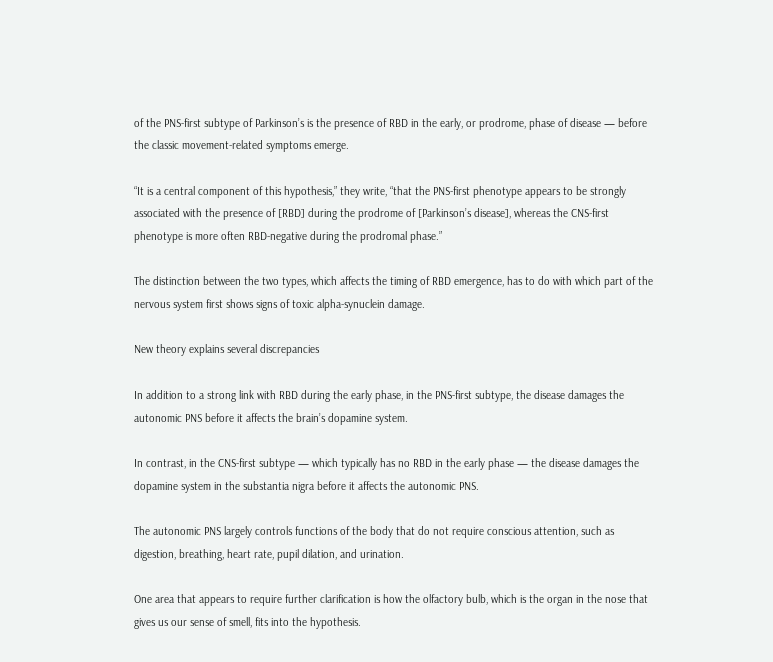of the PNS-first subtype of Parkinson’s is the presence of RBD in the early, or prodrome, phase of disease — before the classic movement-related symptoms emerge.

“It is a central component of this hypothesis,” they write, “that the PNS-first phenotype appears to be strongly associated with the presence of [RBD] during the prodrome of [Parkinson’s disease], whereas the CNS-first phenotype is more often RBD-negative during the prodromal phase.”

The distinction between the two types, which affects the timing of RBD emergence, has to do with which part of the nervous system first shows signs of toxic alpha-synuclein damage.

New theory explains several discrepancies

In addition to a strong link with RBD during the early phase, in the PNS-first subtype, the disease damages the autonomic PNS before it affects the brain’s dopamine system.

In contrast, in the CNS-first subtype — which typically has no RBD in the early phase — the disease damages the dopamine system in the substantia nigra before it affects the autonomic PNS.

The autonomic PNS largely controls functions of the body that do not require conscious attention, such as digestion, breathing, heart rate, pupil dilation, and urination.

One area that appears to require further clarification is how the olfactory bulb, which is the organ in the nose that gives us our sense of smell, fits into the hypothesis.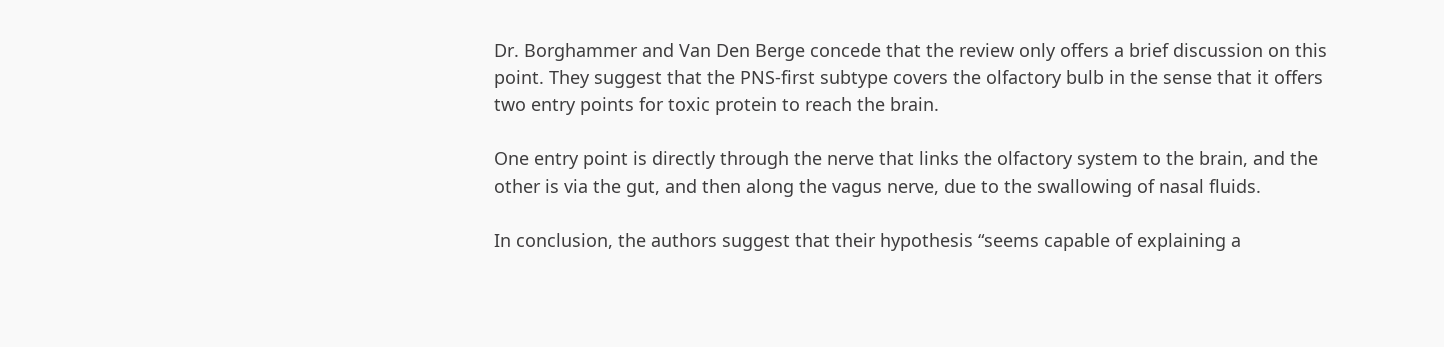Dr. Borghammer and Van Den Berge concede that the review only offers a brief discussion on this point. They suggest that the PNS-first subtype covers the olfactory bulb in the sense that it offers two entry points for toxic protein to reach the brain.

One entry point is directly through the nerve that links the olfactory system to the brain, and the other is via the gut, and then along the vagus nerve, due to the swallowing of nasal fluids.

In conclusion, the authors suggest that their hypothesis “seems capable of explaining a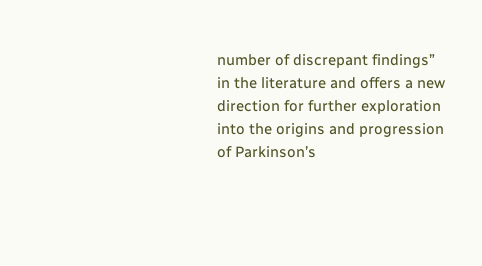number of discrepant findings” in the literature and offers a new direction for further exploration into the origins and progression of Parkinson’s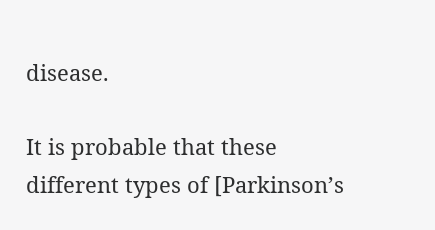disease.

It is probable that these different types of [Parkinson’s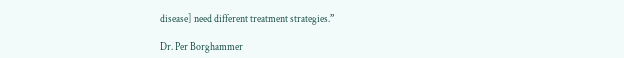disease] need different treatment strategies.”

Dr. Per Borghammer